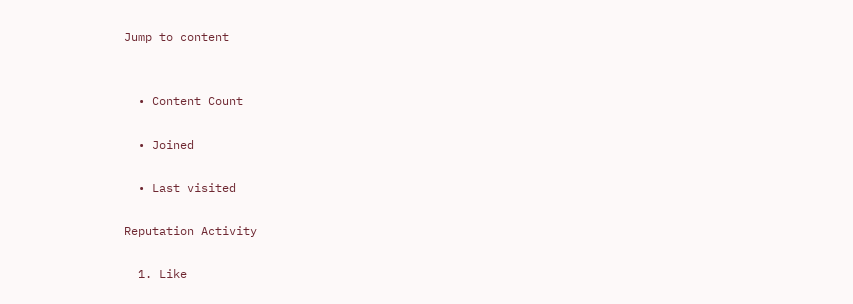Jump to content


  • Content Count

  • Joined

  • Last visited

Reputation Activity

  1. Like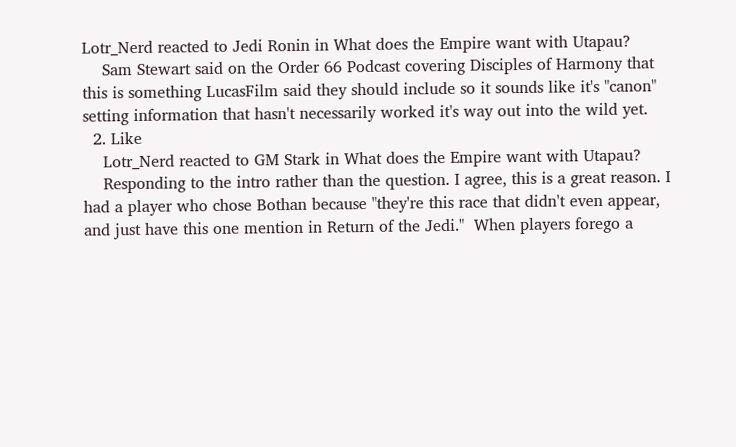Lotr_Nerd reacted to Jedi Ronin in What does the Empire want with Utapau?
    Sam Stewart said on the Order 66 Podcast covering Disciples of Harmony that this is something LucasFilm said they should include so it sounds like it's "canon" setting information that hasn't necessarily worked it's way out into the wild yet.
  2. Like
    Lotr_Nerd reacted to GM Stark in What does the Empire want with Utapau?
    Responding to the intro rather than the question. I agree, this is a great reason. I had a player who chose Bothan because "they're this race that didn't even appear, and just have this one mention in Return of the Jedi."  When players forego a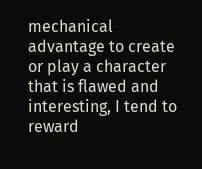mechanical advantage to create or play a character that is flawed and interesting, I tend to reward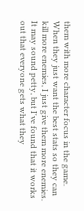them with more character focus in the game. When they just want the best stats so they can kill more enemies, I just give them more enemies. It may sound petty, but I've found that it works out that everyone gets what they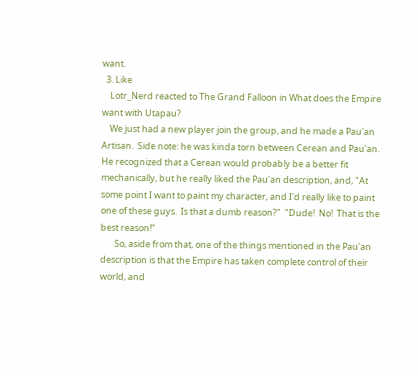want.
  3. Like
    Lotr_Nerd reacted to The Grand Falloon in What does the Empire want with Utapau?
    We just had a new player join the group, and he made a Pau'an Artisan.  Side note: he was kinda torn between Cerean and Pau'an.  He recognized that a Cerean would probably be a better fit mechanically, but he really liked the Pau'an description, and, "At some point I want to paint my character, and I'd really like to paint one of these guys.  Is that a dumb reason?"  "Dude!  No!  That is the best reason!"
       So, aside from that, one of the things mentioned in the Pau'an description is that the Empire has taken complete control of their world, and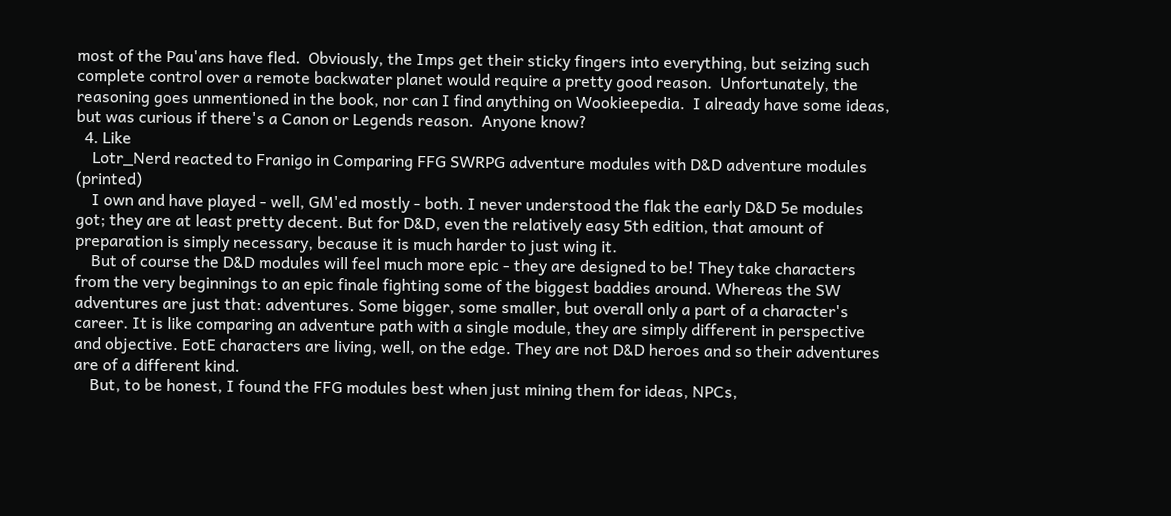most of the Pau'ans have fled.  Obviously, the Imps get their sticky fingers into everything, but seizing such complete control over a remote backwater planet would require a pretty good reason.  Unfortunately, the reasoning goes unmentioned in the book, nor can I find anything on Wookieepedia.  I already have some ideas, but was curious if there's a Canon or Legends reason.  Anyone know?
  4. Like
    Lotr_Nerd reacted to Franigo in Comparing FFG SWRPG adventure modules with D&D adventure modules (printed)
    I own and have played - well, GM'ed mostly - both. I never understood the flak the early D&D 5e modules got; they are at least pretty decent. But for D&D, even the relatively easy 5th edition, that amount of preparation is simply necessary, because it is much harder to just wing it.
    But of course the D&D modules will feel much more epic - they are designed to be! They take characters from the very beginnings to an epic finale fighting some of the biggest baddies around. Whereas the SW adventures are just that: adventures. Some bigger, some smaller, but overall only a part of a character's career. It is like comparing an adventure path with a single module, they are simply different in perspective and objective. EotE characters are living, well, on the edge. They are not D&D heroes and so their adventures are of a different kind.
    But, to be honest, I found the FFG modules best when just mining them for ideas, NPCs,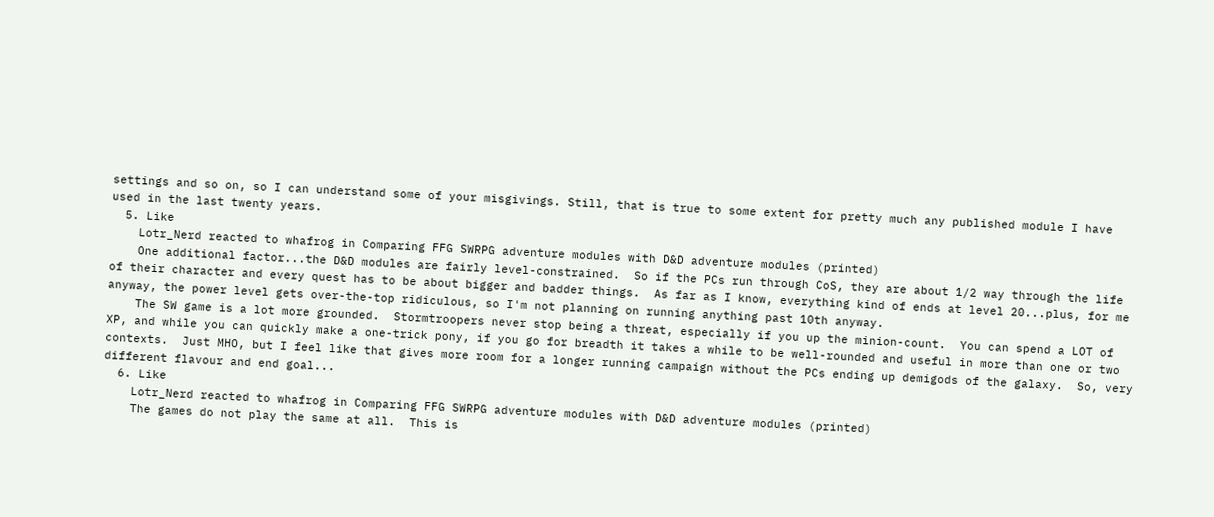settings and so on, so I can understand some of your misgivings. Still, that is true to some extent for pretty much any published module I have used in the last twenty years.
  5. Like
    Lotr_Nerd reacted to whafrog in Comparing FFG SWRPG adventure modules with D&D adventure modules (printed)
    One additional factor...the D&D modules are fairly level-constrained.  So if the PCs run through CoS, they are about 1/2 way through the life of their character and every quest has to be about bigger and badder things.  As far as I know, everything kind of ends at level 20...plus, for me anyway, the power level gets over-the-top ridiculous, so I'm not planning on running anything past 10th anyway.
    The SW game is a lot more grounded.  Stormtroopers never stop being a threat, especially if you up the minion-count.  You can spend a LOT of XP, and while you can quickly make a one-trick pony, if you go for breadth it takes a while to be well-rounded and useful in more than one or two contexts.  Just MHO, but I feel like that gives more room for a longer running campaign without the PCs ending up demigods of the galaxy.  So, very different flavour and end goal...
  6. Like
    Lotr_Nerd reacted to whafrog in Comparing FFG SWRPG adventure modules with D&D adventure modules (printed)
    The games do not play the same at all.  This is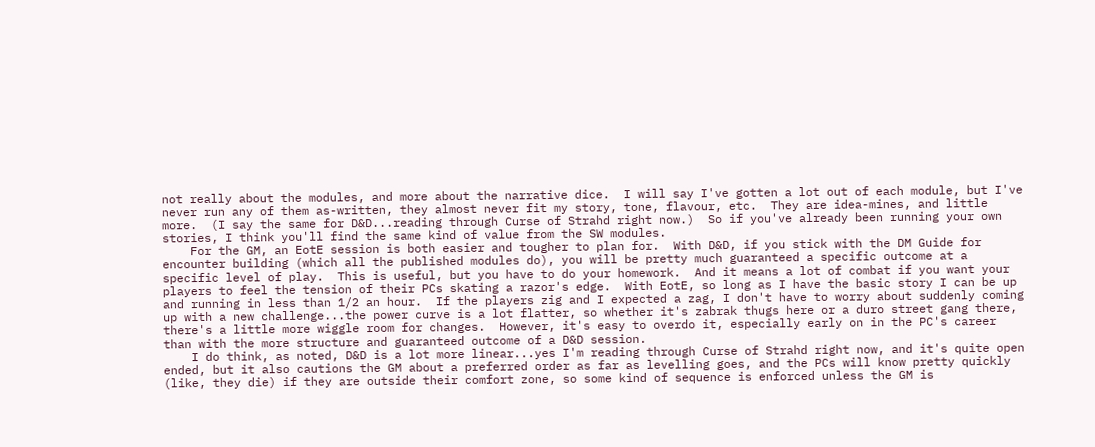not really about the modules, and more about the narrative dice.  I will say I've gotten a lot out of each module, but I've never run any of them as-written, they almost never fit my story, tone, flavour, etc.  They are idea-mines, and little more.  (I say the same for D&D...reading through Curse of Strahd right now.)  So if you've already been running your own stories, I think you'll find the same kind of value from the SW modules.
    For the GM, an EotE session is both easier and tougher to plan for.  With D&D, if you stick with the DM Guide for encounter building (which all the published modules do), you will be pretty much guaranteed a specific outcome at a specific level of play.  This is useful, but you have to do your homework.  And it means a lot of combat if you want your players to feel the tension of their PCs skating a razor's edge.  With EotE, so long as I have the basic story I can be up and running in less than 1/2 an hour.  If the players zig and I expected a zag, I don't have to worry about suddenly coming up with a new challenge...the power curve is a lot flatter, so whether it's zabrak thugs here or a duro street gang there, there's a little more wiggle room for changes.  However, it's easy to overdo it, especially early on in the PC's career than with the more structure and guaranteed outcome of a D&D session.
    I do think, as noted, D&D is a lot more linear...yes I'm reading through Curse of Strahd right now, and it's quite open ended, but it also cautions the GM about a preferred order as far as levelling goes, and the PCs will know pretty quickly (like, they die) if they are outside their comfort zone, so some kind of sequence is enforced unless the GM is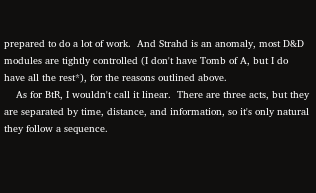prepared to do a lot of work.  And Strahd is an anomaly, most D&D modules are tightly controlled (I don't have Tomb of A, but I do have all the rest*), for the reasons outlined above.
    As for BtR, I wouldn't call it linear.  There are three acts, but they are separated by time, distance, and information, so it's only natural they follow a sequence.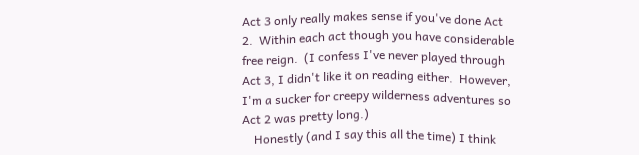Act 3 only really makes sense if you've done Act 2.  Within each act though you have considerable free reign.  (I confess I've never played through Act 3, I didn't like it on reading either.  However, I'm a sucker for creepy wilderness adventures so Act 2 was pretty long.)
    Honestly (and I say this all the time) I think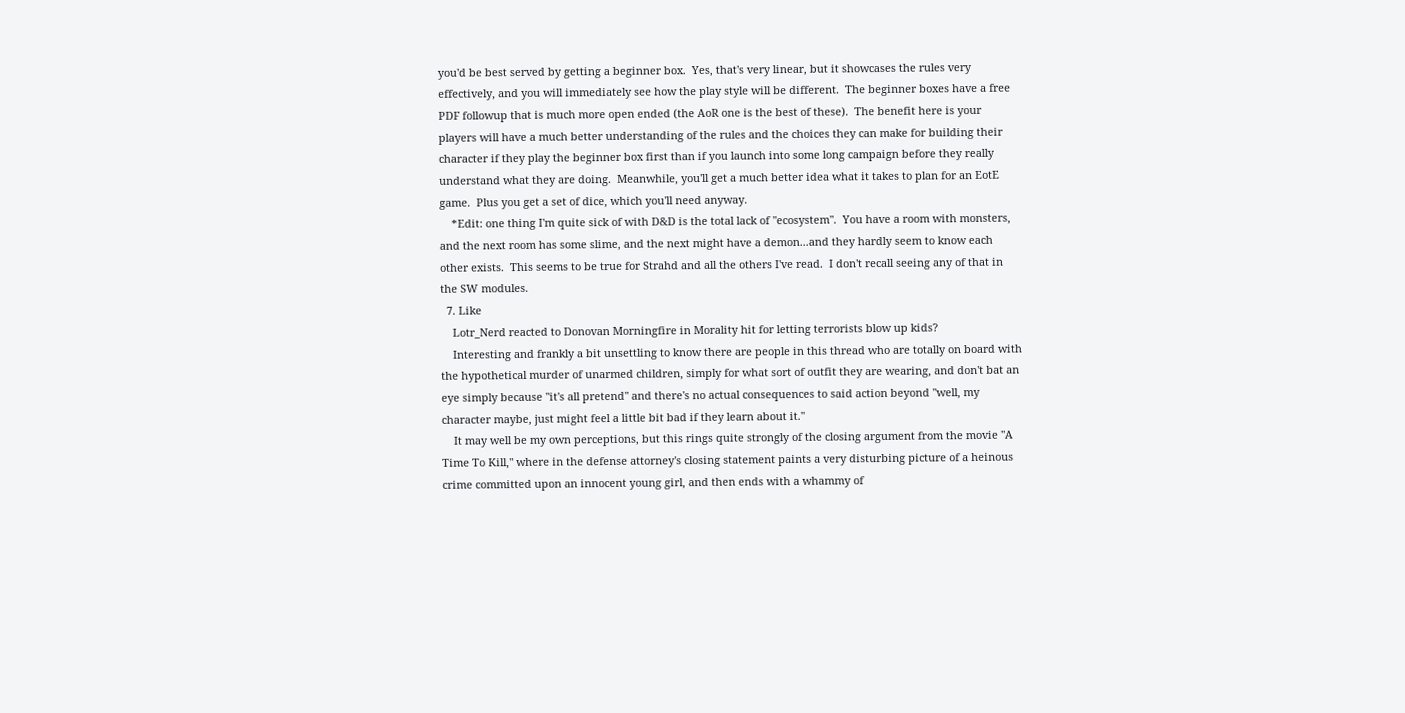you'd be best served by getting a beginner box.  Yes, that's very linear, but it showcases the rules very effectively, and you will immediately see how the play style will be different.  The beginner boxes have a free PDF followup that is much more open ended (the AoR one is the best of these).  The benefit here is your players will have a much better understanding of the rules and the choices they can make for building their character if they play the beginner box first than if you launch into some long campaign before they really understand what they are doing.  Meanwhile, you'll get a much better idea what it takes to plan for an EotE game.  Plus you get a set of dice, which you'll need anyway.
    *Edit: one thing I'm quite sick of with D&D is the total lack of "ecosystem".  You have a room with monsters, and the next room has some slime, and the next might have a demon...and they hardly seem to know each other exists.  This seems to be true for Strahd and all the others I've read.  I don't recall seeing any of that in the SW modules.
  7. Like
    Lotr_Nerd reacted to Donovan Morningfire in Morality hit for letting terrorists blow up kids?
    Interesting and frankly a bit unsettling to know there are people in this thread who are totally on board with the hypothetical murder of unarmed children, simply for what sort of outfit they are wearing, and don't bat an eye simply because "it's all pretend" and there's no actual consequences to said action beyond "well, my character maybe, just might feel a little bit bad if they learn about it."
    It may well be my own perceptions, but this rings quite strongly of the closing argument from the movie "A Time To Kill," where in the defense attorney's closing statement paints a very disturbing picture of a heinous crime committed upon an innocent young girl, and then ends with a whammy of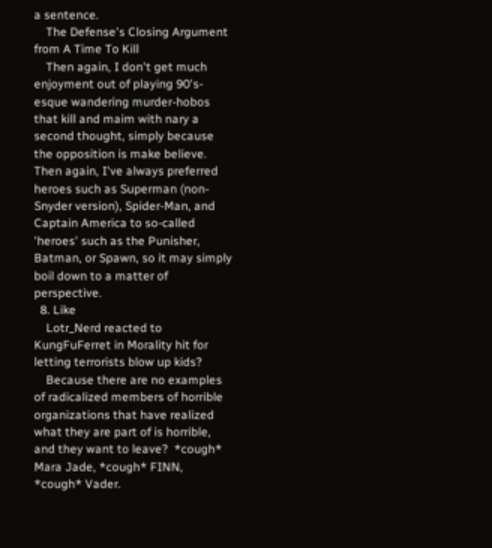a sentence.
    The Defense's Closing Argument from A Time To Kill
    Then again, I don't get much enjoyment out of playing 90's-esque wandering murder-hobos that kill and maim with nary a second thought, simply because the opposition is make believe.  Then again, I've always preferred heroes such as Superman (non-Snyder version), Spider-Man, and Captain America to so-called 'heroes' such as the Punisher, Batman, or Spawn, so it may simply boil down to a matter of perspective.
  8. Like
    Lotr_Nerd reacted to KungFuFerret in Morality hit for letting terrorists blow up kids?
    Because there are no examples of radicalized members of horrible organizations that have realized what they are part of is horrible, and they want to leave?  *cough* Mara Jade, *cough* FINN, *cough* Vader.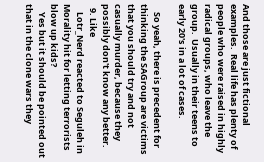And those are just fictional examples.  Real life has plenty of people who were raised in highly radical groups, who leave the group.  Usually in their teens to early 20's in a lot of cases.

    So yeah, there is precedent for thinking the SAGroup are victims that you should try and not casually murder, because they possibly don't know any better.
  9. Like
    Lotr_Nerd reacted to Seguleh in Morality hit for letting terrorists blow up kids?
    Yes but it should be pointed out that in the clone wars they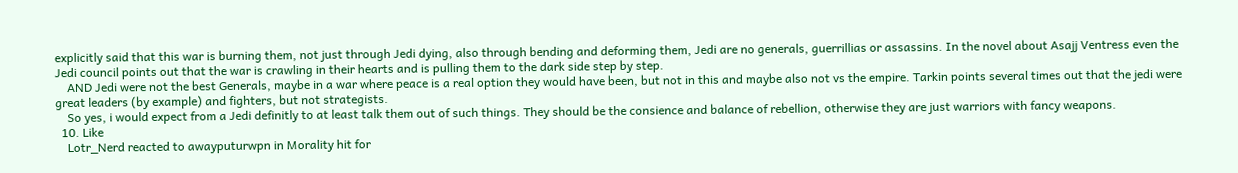explicitly said that this war is burning them, not just through Jedi dying, also through bending and deforming them, Jedi are no generals, guerrillias or assassins. In the novel about Asajj Ventress even the Jedi council points out that the war is crawling in their hearts and is pulling them to the dark side step by step.
    AND Jedi were not the best Generals, maybe in a war where peace is a real option they would have been, but not in this and maybe also not vs the empire. Tarkin points several times out that the jedi were great leaders (by example) and fighters, but not strategists.
    So yes, i would expect from a Jedi definitly to at least talk them out of such things. They should be the consience and balance of rebellion, otherwise they are just warriors with fancy weapons.
  10. Like
    Lotr_Nerd reacted to awayputurwpn in Morality hit for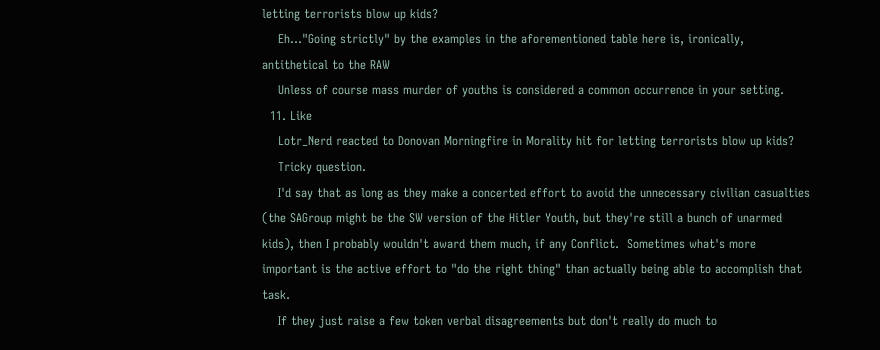letting terrorists blow up kids?
    Eh..."Going strictly" by the examples in the aforementioned table here is, ironically, antithetical to the RAW
    Unless of course mass murder of youths is considered a common occurrence in your setting.
  11. Like
    Lotr_Nerd reacted to Donovan Morningfire in Morality hit for letting terrorists blow up kids?
    Tricky question.
    I'd say that as long as they make a concerted effort to avoid the unnecessary civilian casualties (the SAGroup might be the SW version of the Hitler Youth, but they're still a bunch of unarmed kids), then I probably wouldn't award them much, if any Conflict.  Sometimes what's more important is the active effort to "do the right thing" than actually being able to accomplish that task.
    If they just raise a few token verbal disagreements but don't really do much to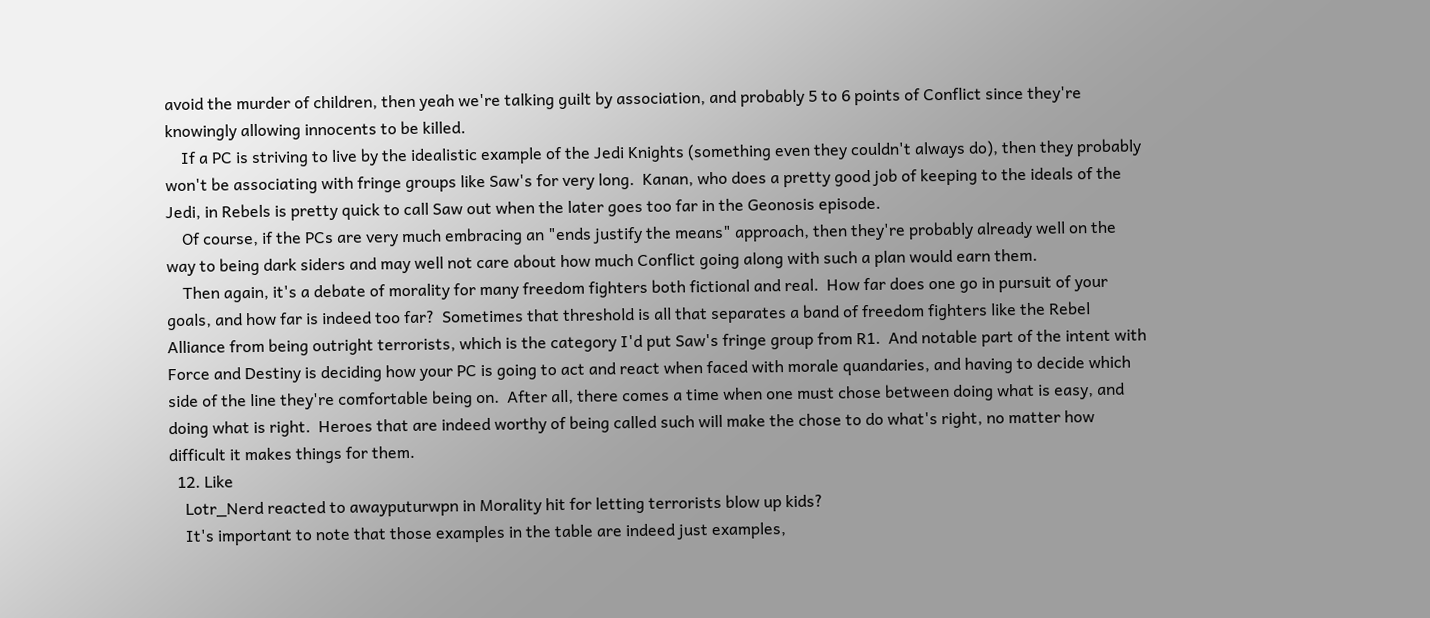avoid the murder of children, then yeah we're talking guilt by association, and probably 5 to 6 points of Conflict since they're knowingly allowing innocents to be killed.
    If a PC is striving to live by the idealistic example of the Jedi Knights (something even they couldn't always do), then they probably won't be associating with fringe groups like Saw's for very long.  Kanan, who does a pretty good job of keeping to the ideals of the Jedi, in Rebels is pretty quick to call Saw out when the later goes too far in the Geonosis episode.
    Of course, if the PCs are very much embracing an "ends justify the means" approach, then they're probably already well on the way to being dark siders and may well not care about how much Conflict going along with such a plan would earn them.
    Then again, it's a debate of morality for many freedom fighters both fictional and real.  How far does one go in pursuit of your goals, and how far is indeed too far?  Sometimes that threshold is all that separates a band of freedom fighters like the Rebel Alliance from being outright terrorists, which is the category I'd put Saw's fringe group from R1.  And notable part of the intent with Force and Destiny is deciding how your PC is going to act and react when faced with morale quandaries, and having to decide which side of the line they're comfortable being on.  After all, there comes a time when one must chose between doing what is easy, and doing what is right.  Heroes that are indeed worthy of being called such will make the chose to do what's right, no matter how difficult it makes things for them.
  12. Like
    Lotr_Nerd reacted to awayputurwpn in Morality hit for letting terrorists blow up kids?
    It's important to note that those examples in the table are indeed just examples,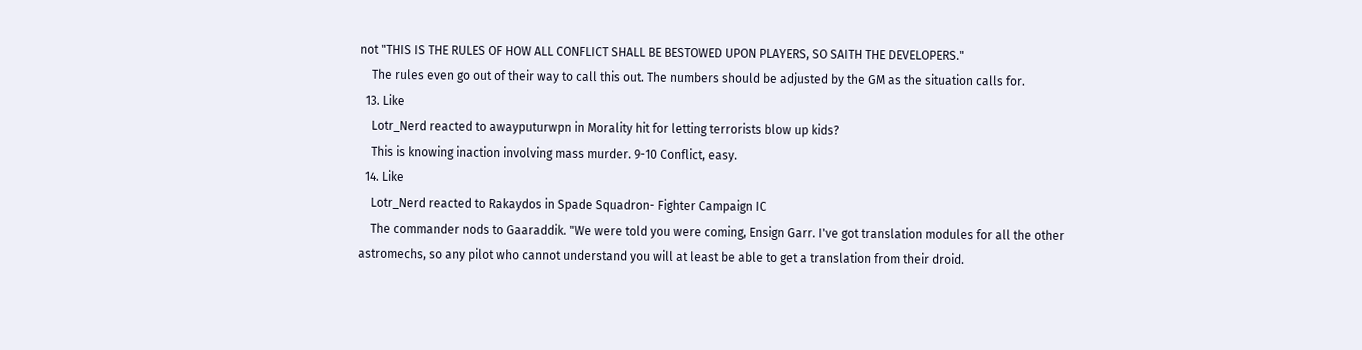not "THIS IS THE RULES OF HOW ALL CONFLICT SHALL BE BESTOWED UPON PLAYERS, SO SAITH THE DEVELOPERS."
    The rules even go out of their way to call this out. The numbers should be adjusted by the GM as the situation calls for.
  13. Like
    Lotr_Nerd reacted to awayputurwpn in Morality hit for letting terrorists blow up kids?
    This is knowing inaction involving mass murder. 9-10 Conflict, easy.
  14. Like
    Lotr_Nerd reacted to Rakaydos in Spade Squadron- Fighter Campaign IC
    The commander nods to Gaaraddik. "We were told you were coming, Ensign Garr. I've got translation modules for all the other astromechs, so any pilot who cannot understand you will at least be able to get a translation from their droid.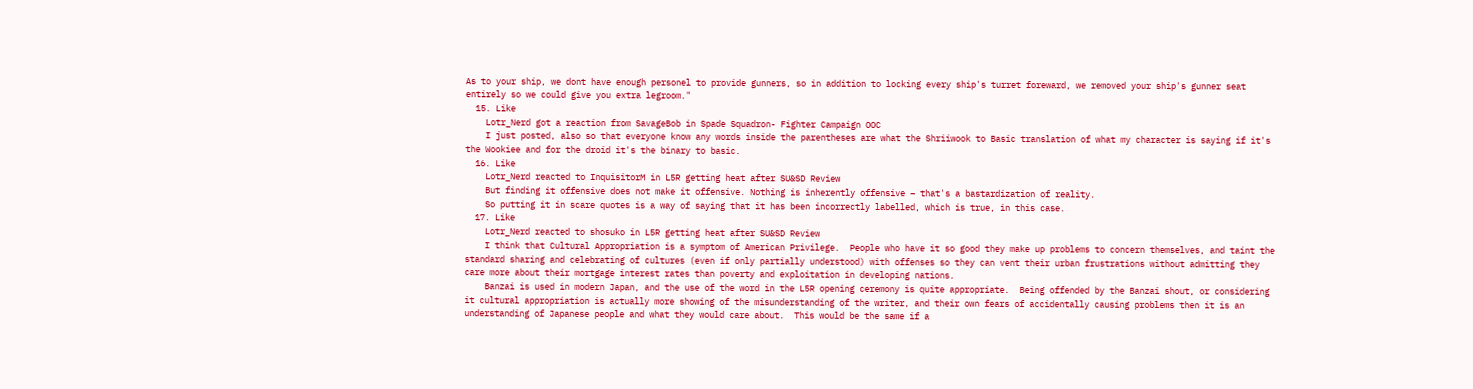As to your ship, we dont have enough personel to provide gunners, so in addition to locking every ship's turret foreward, we removed your ship's gunner seat entirely so we could give you extra legroom."
  15. Like
    Lotr_Nerd got a reaction from SavageBob in Spade Squadron- Fighter Campaign OOC
    I just posted, also so that everyone know any words inside the parentheses are what the Shriiwook to Basic translation of what my character is saying if it's the Wookiee and for the droid it's the binary to basic.
  16. Like
    Lotr_Nerd reacted to InquisitorM in L5R getting heat after SU&SD Review
    But finding it offensive does not make it offensive. Nothing is inherently offensive – that's a bastardization of reality.
    So putting it in scare quotes is a way of saying that it has been incorrectly labelled, which is true, in this case.
  17. Like
    Lotr_Nerd reacted to shosuko in L5R getting heat after SU&SD Review
    I think that Cultural Appropriation is a symptom of American Privilege.  People who have it so good they make up problems to concern themselves, and taint the standard sharing and celebrating of cultures (even if only partially understood) with offenses so they can vent their urban frustrations without admitting they care more about their mortgage interest rates than poverty and exploitation in developing nations.
    Banzai is used in modern Japan, and the use of the word in the L5R opening ceremony is quite appropriate.  Being offended by the Banzai shout, or considering it cultural appropriation is actually more showing of the misunderstanding of the writer, and their own fears of accidentally causing problems then it is an understanding of Japanese people and what they would care about.  This would be the same if a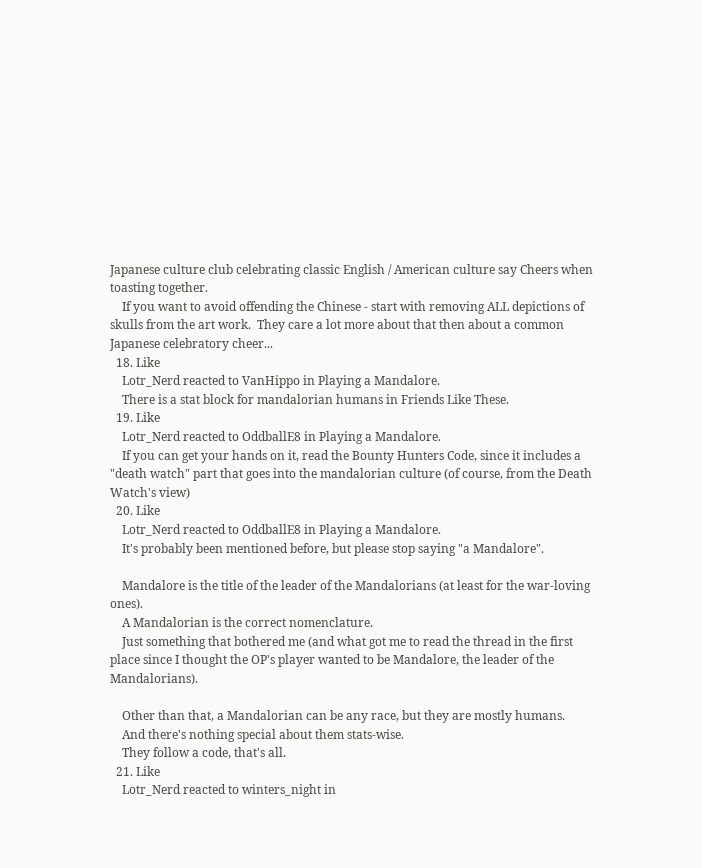Japanese culture club celebrating classic English / American culture say Cheers when toasting together.
    If you want to avoid offending the Chinese - start with removing ALL depictions of skulls from the art work.  They care a lot more about that then about a common Japanese celebratory cheer...
  18. Like
    Lotr_Nerd reacted to VanHippo in Playing a Mandalore.
    There is a stat block for mandalorian humans in Friends Like These.
  19. Like
    Lotr_Nerd reacted to OddballE8 in Playing a Mandalore.
    If you can get your hands on it, read the Bounty Hunters Code, since it includes a "death watch" part that goes into the mandalorian culture (of course, from the Death Watch's view)
  20. Like
    Lotr_Nerd reacted to OddballE8 in Playing a Mandalore.
    It's probably been mentioned before, but please stop saying "a Mandalore".

    Mandalore is the title of the leader of the Mandalorians (at least for the war-loving ones).
    A Mandalorian is the correct nomenclature.
    Just something that bothered me (and what got me to read the thread in the first place since I thought the OP's player wanted to be Mandalore, the leader of the Mandalorians).

    Other than that, a Mandalorian can be any race, but they are mostly humans.
    And there's nothing special about them stats-wise.
    They follow a code, that's all.
  21. Like
    Lotr_Nerd reacted to winters_night in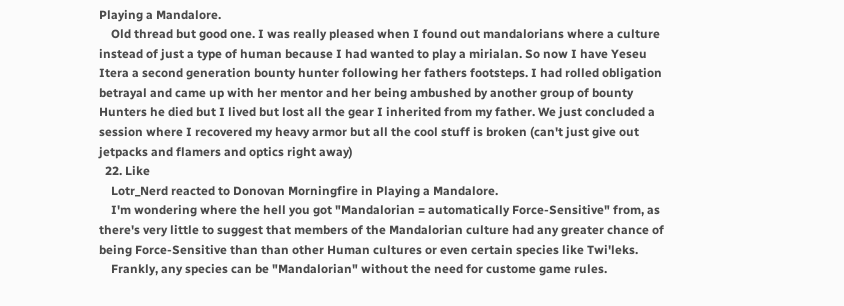Playing a Mandalore.
    Old thread but good one. I was really pleased when I found out mandalorians where a culture instead of just a type of human because I had wanted to play a mirialan. So now I have Yeseu Itera a second generation bounty hunter following her fathers footsteps. I had rolled obligation betrayal and came up with her mentor and her being ambushed by another group of bounty Hunters he died but I lived but lost all the gear I inherited from my father. We just concluded a session where I recovered my heavy armor but all the cool stuff is broken (can't just give out jetpacks and flamers and optics right away)
  22. Like
    Lotr_Nerd reacted to Donovan Morningfire in Playing a Mandalore.
    I'm wondering where the hell you got "Mandalorian = automatically Force-Sensitive" from, as there's very little to suggest that members of the Mandalorian culture had any greater chance of being Force-Sensitive than than other Human cultures or even certain species like Twi'leks.
    Frankly, any species can be "Mandalorian" without the need for custome game rules.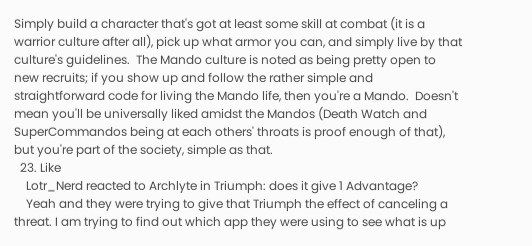Simply build a character that's got at least some skill at combat (it is a warrior culture after all), pick up what armor you can, and simply live by that culture's guidelines.  The Mando culture is noted as being pretty open to new recruits; if you show up and follow the rather simple and straightforward code for living the Mando life, then you're a Mando.  Doesn't mean you'll be universally liked amidst the Mandos (Death Watch and SuperCommandos being at each others' throats is proof enough of that), but you're part of the society, simple as that.
  23. Like
    Lotr_Nerd reacted to Archlyte in Triumph: does it give 1 Advantage?
    Yeah and they were trying to give that Triumph the effect of canceling a threat. I am trying to find out which app they were using to see what is up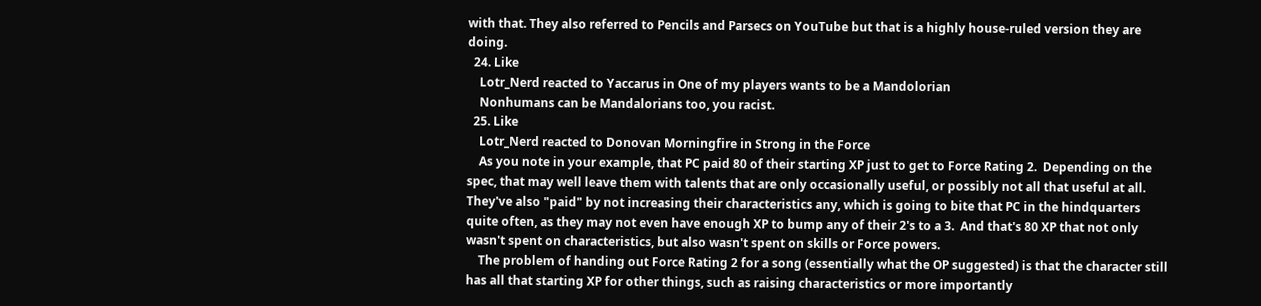with that. They also referred to Pencils and Parsecs on YouTube but that is a highly house-ruled version they are doing.
  24. Like
    Lotr_Nerd reacted to Yaccarus in One of my players wants to be a Mandolorian
    Nonhumans can be Mandalorians too, you racist.
  25. Like
    Lotr_Nerd reacted to Donovan Morningfire in Strong in the Force
    As you note in your example, that PC paid 80 of their starting XP just to get to Force Rating 2.  Depending on the spec, that may well leave them with talents that are only occasionally useful, or possibly not all that useful at all.  They've also "paid" by not increasing their characteristics any, which is going to bite that PC in the hindquarters quite often, as they may not even have enough XP to bump any of their 2's to a 3.  And that's 80 XP that not only wasn't spent on characteristics, but also wasn't spent on skills or Force powers.
    The problem of handing out Force Rating 2 for a song (essentially what the OP suggested) is that the character still has all that starting XP for other things, such as raising characteristics or more importantly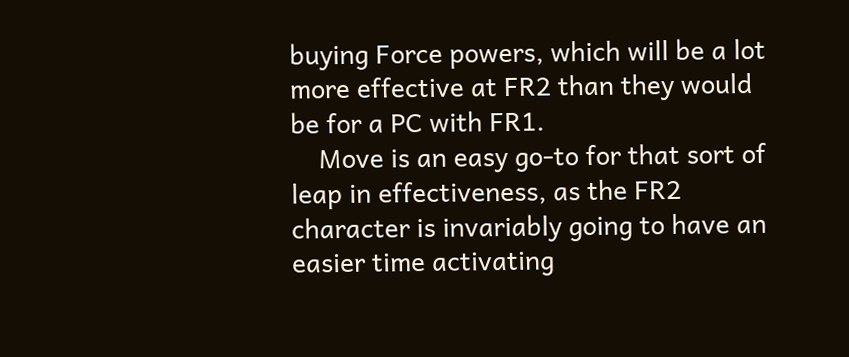buying Force powers, which will be a lot more effective at FR2 than they would be for a PC with FR1.
    Move is an easy go-to for that sort of leap in effectiveness, as the FR2 character is invariably going to have an easier time activating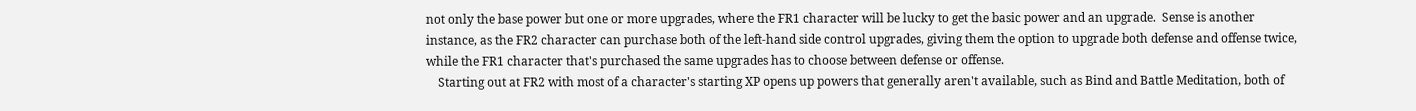not only the base power but one or more upgrades, where the FR1 character will be lucky to get the basic power and an upgrade.  Sense is another instance, as the FR2 character can purchase both of the left-hand side control upgrades, giving them the option to upgrade both defense and offense twice, while the FR1 character that's purchased the same upgrades has to choose between defense or offense.
    Starting out at FR2 with most of a character's starting XP opens up powers that generally aren't available, such as Bind and Battle Meditation, both of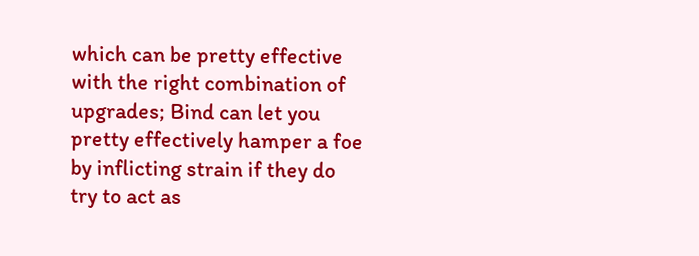which can be pretty effective with the right combination of upgrades; Bind can let you pretty effectively hamper a foe by inflicting strain if they do try to act as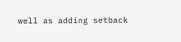well as adding setback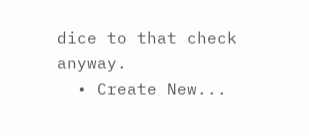dice to that check anyway.
  • Create New...